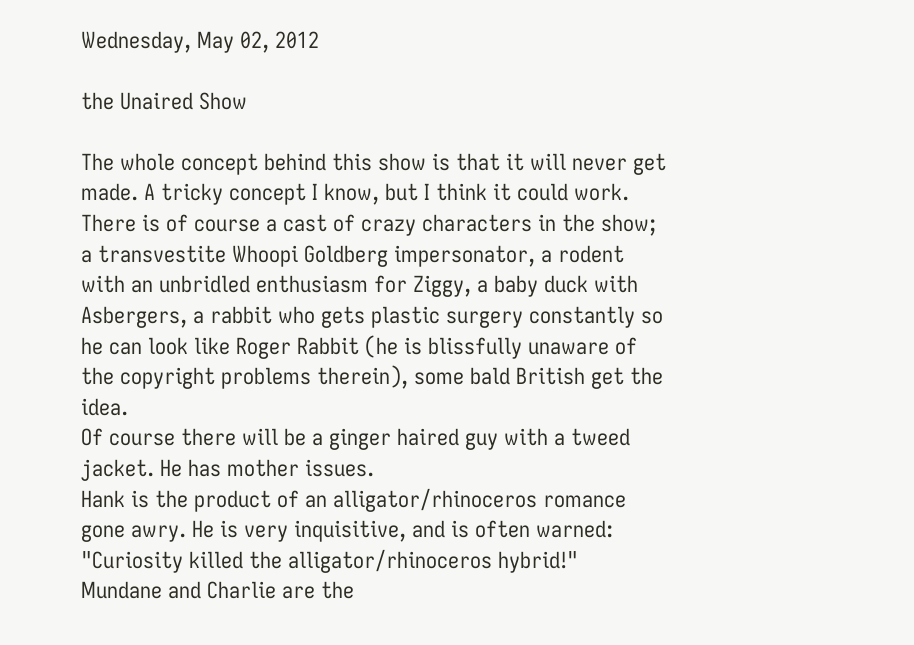Wednesday, May 02, 2012

the Unaired Show

The whole concept behind this show is that it will never get made. A tricky concept I know, but I think it could work. There is of course a cast of crazy characters in the show; a transvestite Whoopi Goldberg impersonator, a rodent with an unbridled enthusiasm for Ziggy, a baby duck with Asbergers, a rabbit who gets plastic surgery constantly so he can look like Roger Rabbit (he is blissfully unaware of the copyright problems therein), some bald British get the idea.
Of course there will be a ginger haired guy with a tweed jacket. He has mother issues.
Hank is the product of an alligator/rhinoceros romance gone awry. He is very inquisitive, and is often warned: "Curiosity killed the alligator/rhinoceros hybrid!"
Mundane and Charlie are the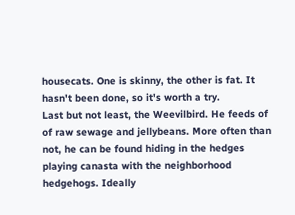housecats. One is skinny, the other is fat. It hasn't been done, so it's worth a try.
Last but not least, the Weevilbird. He feeds of of raw sewage and jellybeans. More often than not, he can be found hiding in the hedges playing canasta with the neighborhood hedgehogs. Ideally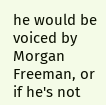he would be voiced by Morgan Freeman, or if he's not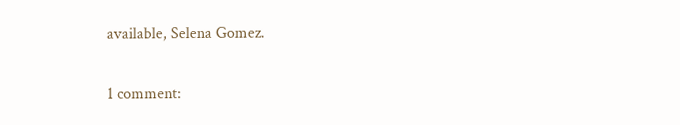available, Selena Gomez.

1 comment: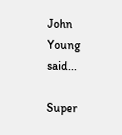John Young said...

Super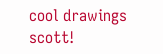cool drawings scott!